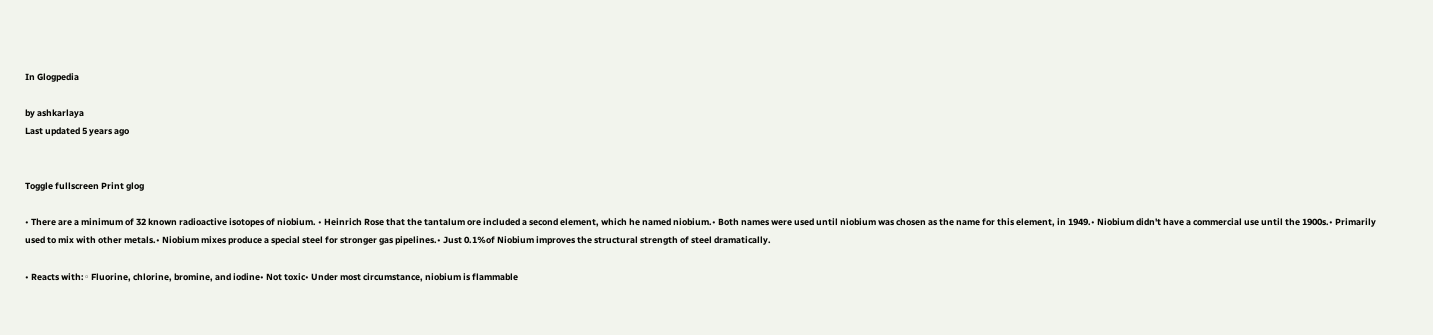In Glogpedia

by ashkarlaya
Last updated 5 years ago


Toggle fullscreen Print glog

• There are a minimum of 32 known radioactive isotopes of niobium. • Heinrich Rose that the tantalum ore included a second element, which he named niobium.• Both names were used until niobium was chosen as the name for this element, in 1949.• Niobium didn't have a commercial use until the 1900s.• Primarily used to mix with other metals.• Niobium mixes produce a special steel for stronger gas pipelines.• Just 0.1%of Niobium improves the structural strength of steel dramatically.

• Reacts with:◦ Fluorine, chlorine, bromine, and iodine• Not toxic• Under most circumstance, niobium is flammable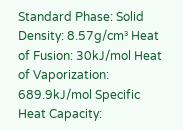Standard Phase: Solid Density: 8.57g/cm³ Heat of Fusion: 30kJ/mol Heat of Vaporization: 689.9kJ/mol Specific Heat Capacity: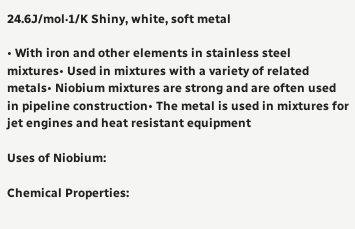24.6J/mol·1/K Shiny, white, soft metal

• With iron and other elements in stainless steel mixtures• Used in mixtures with a variety of related metals• Niobium mixtures are strong and are often used in pipeline construction• The metal is used in mixtures for jet engines and heat resistant equipment

Uses of Niobium:

Chemical Properties: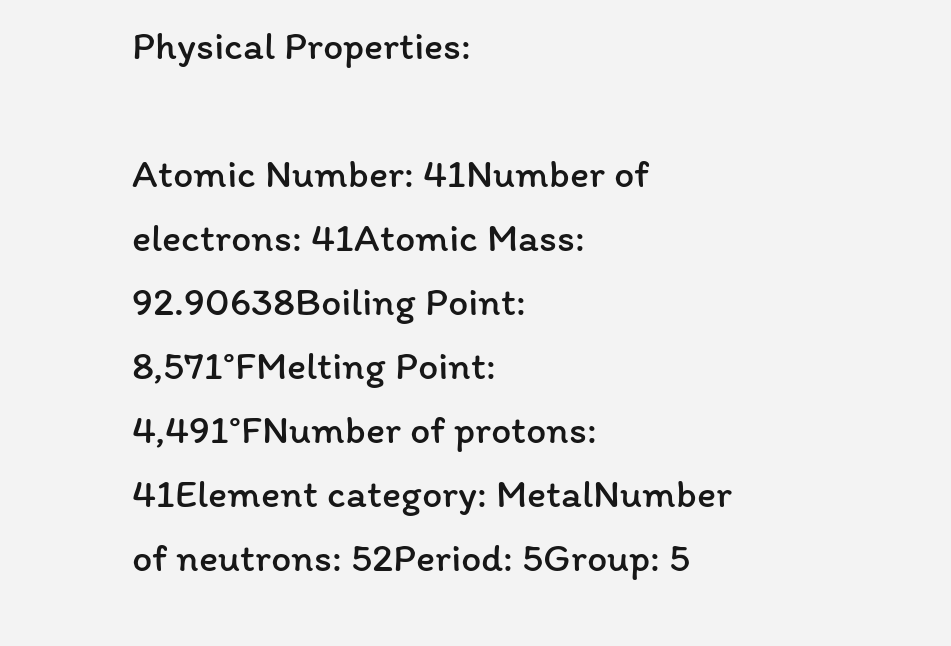Physical Properties:

Atomic Number: 41Number of electrons: 41Atomic Mass: 92.90638Boiling Point: 8,571°FMelting Point: 4,491°FNumber of protons: 41Element category: MetalNumber of neutrons: 52Period: 5Group: 5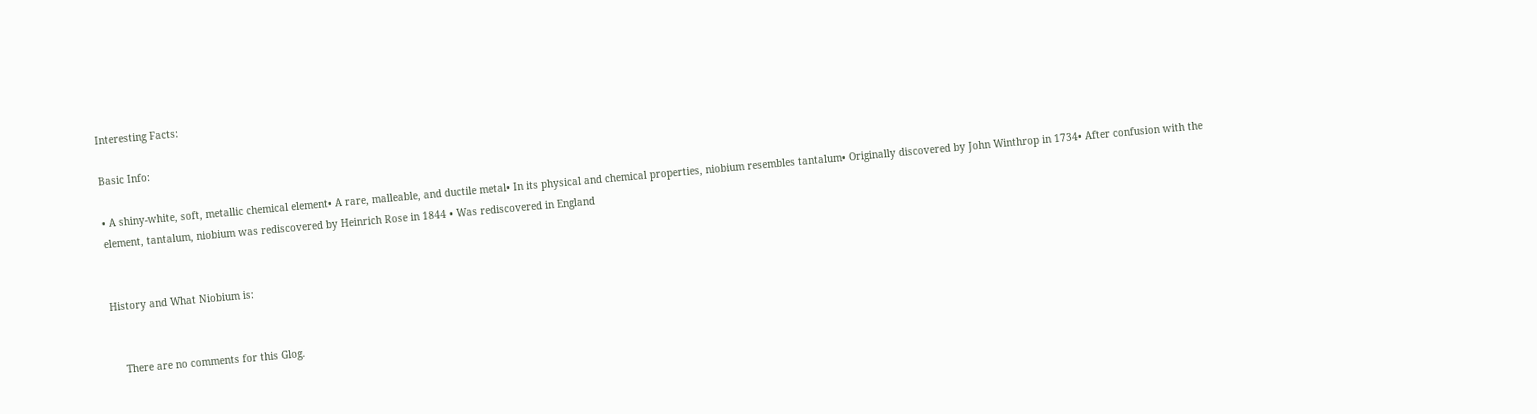Interesting Facts:

Basic Info:

• A shiny-white, soft, metallic chemical element• A rare, malleable, and ductile metal• In its physical and chemical properties, niobium resembles tantalum• Originally discovered by John Winthrop in 1734• After confusion with the element, tantalum, niobium was rediscovered by Heinrich Rose in 1844 • Was rediscovered in England


History and What Niobium is:


    There are no comments for this Glog.